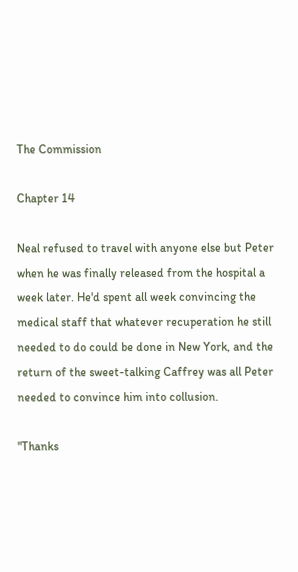The Commission

Chapter 14

Neal refused to travel with anyone else but Peter when he was finally released from the hospital a week later. He'd spent all week convincing the medical staff that whatever recuperation he still needed to do could be done in New York, and the return of the sweet-talking Caffrey was all Peter needed to convince him into collusion.

"Thanks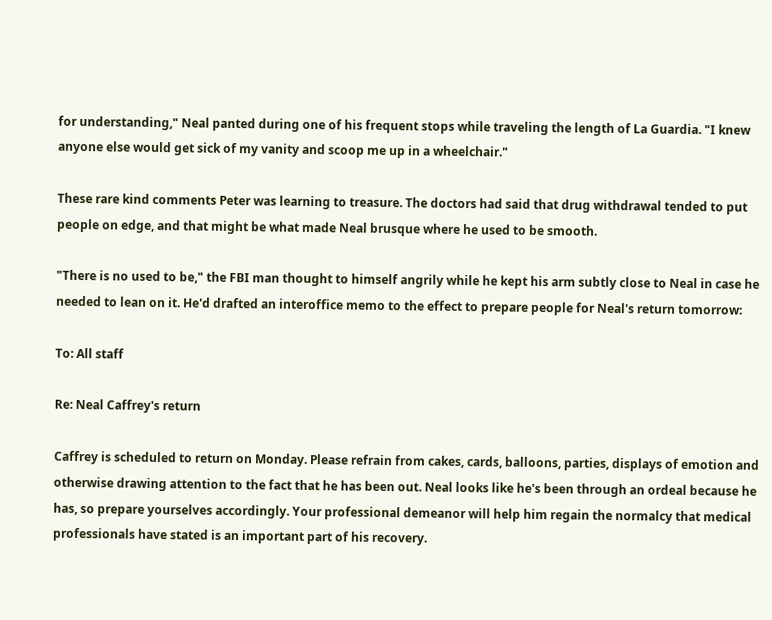for understanding," Neal panted during one of his frequent stops while traveling the length of La Guardia. "I knew anyone else would get sick of my vanity and scoop me up in a wheelchair."

These rare kind comments Peter was learning to treasure. The doctors had said that drug withdrawal tended to put people on edge, and that might be what made Neal brusque where he used to be smooth.

"There is no used to be," the FBI man thought to himself angrily while he kept his arm subtly close to Neal in case he needed to lean on it. He'd drafted an interoffice memo to the effect to prepare people for Neal's return tomorrow:

To: All staff

Re: Neal Caffrey's return

Caffrey is scheduled to return on Monday. Please refrain from cakes, cards, balloons, parties, displays of emotion and otherwise drawing attention to the fact that he has been out. Neal looks like he's been through an ordeal because he has, so prepare yourselves accordingly. Your professional demeanor will help him regain the normalcy that medical professionals have stated is an important part of his recovery.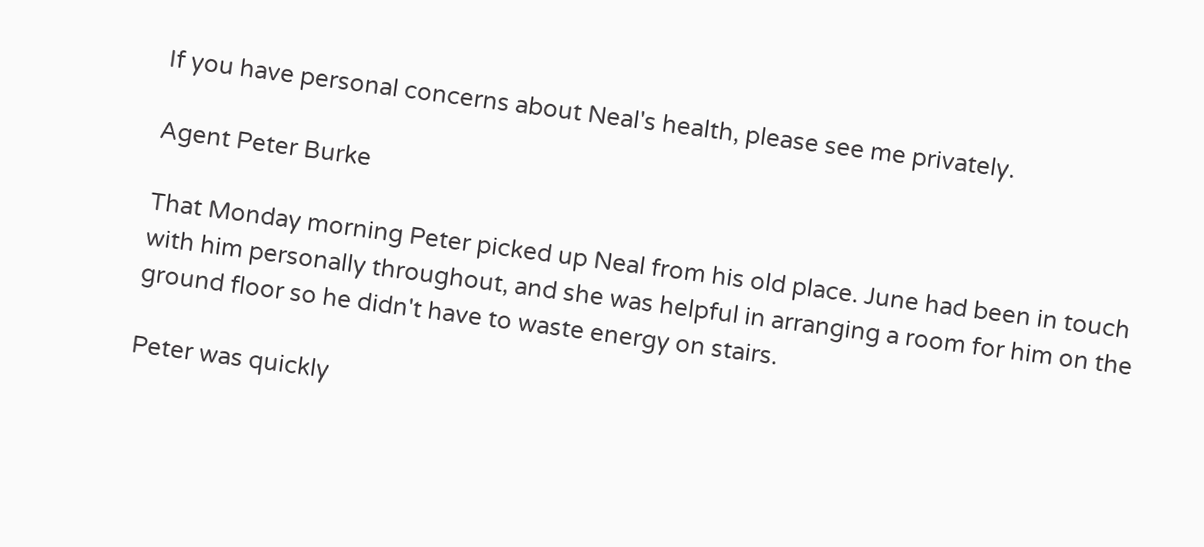If you have personal concerns about Neal's health, please see me privately.

Agent Peter Burke

That Monday morning Peter picked up Neal from his old place. June had been in touch with him personally throughout, and she was helpful in arranging a room for him on the ground floor so he didn't have to waste energy on stairs.

Peter was quickly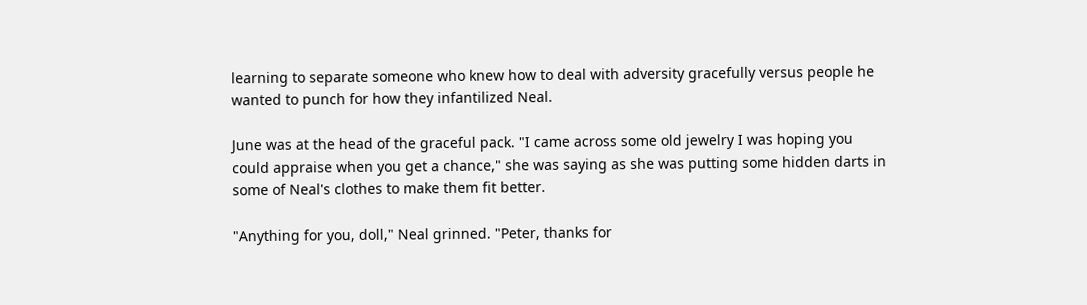learning to separate someone who knew how to deal with adversity gracefully versus people he wanted to punch for how they infantilized Neal.

June was at the head of the graceful pack. "I came across some old jewelry I was hoping you could appraise when you get a chance," she was saying as she was putting some hidden darts in some of Neal's clothes to make them fit better.

"Anything for you, doll," Neal grinned. "Peter, thanks for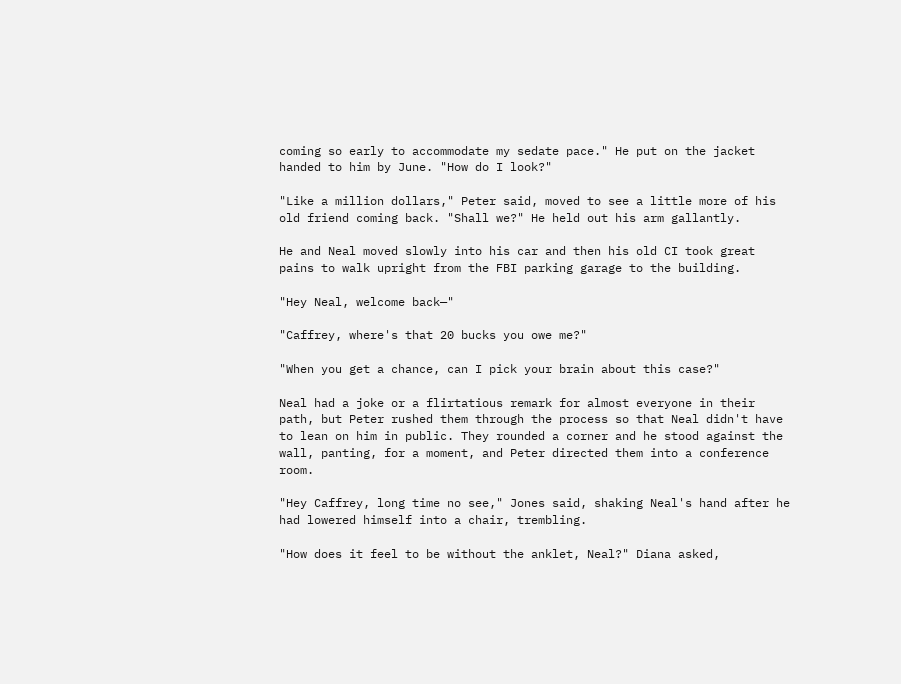coming so early to accommodate my sedate pace." He put on the jacket handed to him by June. "How do I look?"

"Like a million dollars," Peter said, moved to see a little more of his old friend coming back. "Shall we?" He held out his arm gallantly.

He and Neal moved slowly into his car and then his old CI took great pains to walk upright from the FBI parking garage to the building.

"Hey Neal, welcome back—"

"Caffrey, where's that 20 bucks you owe me?"

"When you get a chance, can I pick your brain about this case?"

Neal had a joke or a flirtatious remark for almost everyone in their path, but Peter rushed them through the process so that Neal didn't have to lean on him in public. They rounded a corner and he stood against the wall, panting, for a moment, and Peter directed them into a conference room.

"Hey Caffrey, long time no see," Jones said, shaking Neal's hand after he had lowered himself into a chair, trembling.

"How does it feel to be without the anklet, Neal?" Diana asked,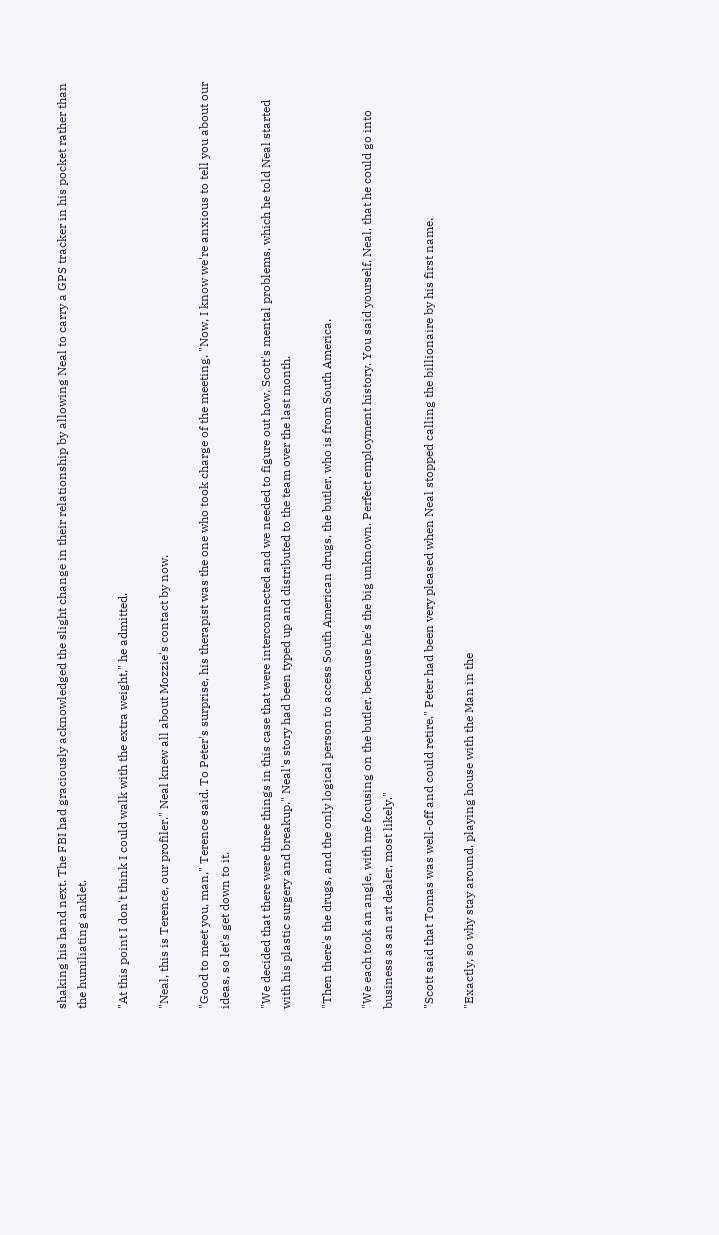shaking his hand next. The FBI had graciously acknowledged the slight change in their relationship by allowing Neal to carry a GPS tracker in his pocket rather than the humiliating anklet.

"At this point I don't think I could walk with the extra weight," he admitted.

"Neal, this is Terence, our profiler." Neal knew all about Mozzie's contact by now.

"Good to meet you, man," Terence said. To Peter's surprise, his therapist was the one who took charge of the meeting. "Now, I know we're anxious to tell you about our ideas, so let's get down to it.

"We decided that there were three things in this case that were interconnected and we needed to figure out how. Scott's mental problems, which he told Neal started with his plastic surgery and breakup." Neal's story had been typed up and distributed to the team over the last month.

"Then there's the drugs, and the only logical person to access South American drugs, the butler, who is from South America.

"We each took an angle, with me focusing on the butler, because he's the big unknown. Perfect employment history. You said yourself, Neal, that he could go into business as an art dealer, most likely."

"Scott said that Tomas was well-off and could retire." Peter had been very pleased when Neal stopped calling the billionaire by his first name.

"Exactly, so why stay around, playing house with the Man in the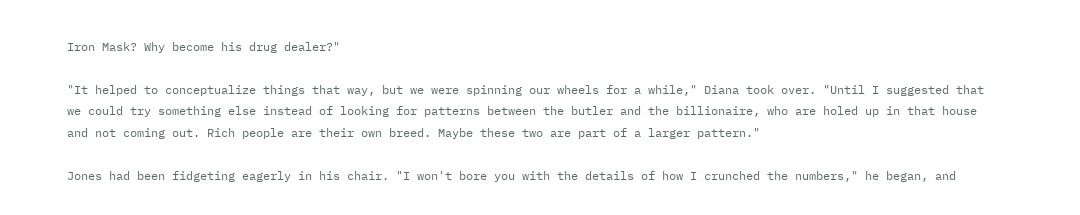Iron Mask? Why become his drug dealer?"

"It helped to conceptualize things that way, but we were spinning our wheels for a while," Diana took over. "Until I suggested that we could try something else instead of looking for patterns between the butler and the billionaire, who are holed up in that house and not coming out. Rich people are their own breed. Maybe these two are part of a larger pattern."

Jones had been fidgeting eagerly in his chair. "I won't bore you with the details of how I crunched the numbers," he began, and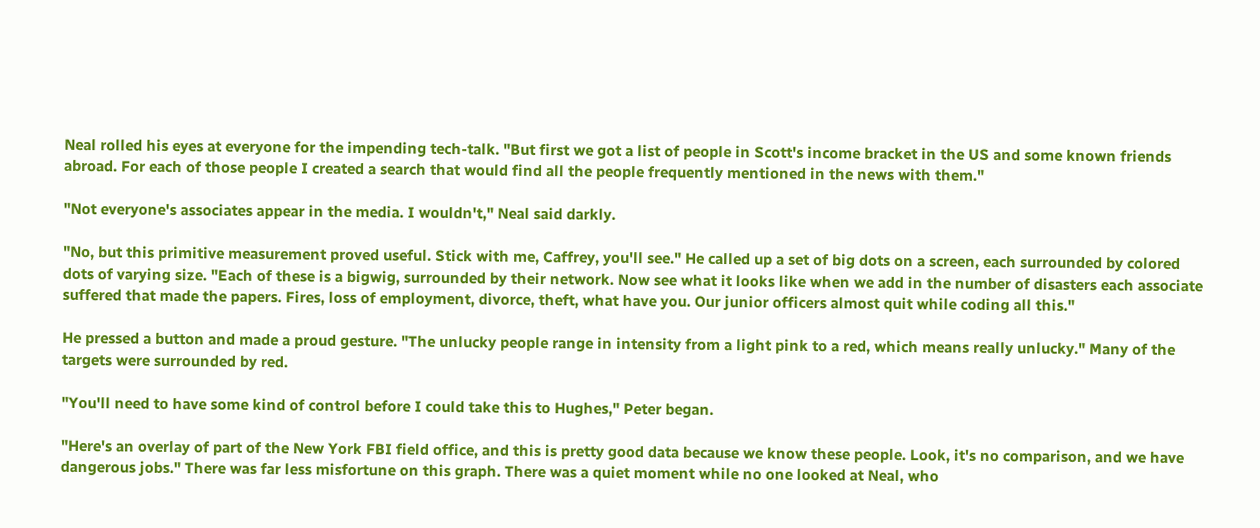Neal rolled his eyes at everyone for the impending tech-talk. "But first we got a list of people in Scott's income bracket in the US and some known friends abroad. For each of those people I created a search that would find all the people frequently mentioned in the news with them."

"Not everyone's associates appear in the media. I wouldn't," Neal said darkly.

"No, but this primitive measurement proved useful. Stick with me, Caffrey, you'll see." He called up a set of big dots on a screen, each surrounded by colored dots of varying size. "Each of these is a bigwig, surrounded by their network. Now see what it looks like when we add in the number of disasters each associate suffered that made the papers. Fires, loss of employment, divorce, theft, what have you. Our junior officers almost quit while coding all this."

He pressed a button and made a proud gesture. "The unlucky people range in intensity from a light pink to a red, which means really unlucky." Many of the targets were surrounded by red.

"You'll need to have some kind of control before I could take this to Hughes," Peter began.

"Here's an overlay of part of the New York FBI field office, and this is pretty good data because we know these people. Look, it's no comparison, and we have dangerous jobs." There was far less misfortune on this graph. There was a quiet moment while no one looked at Neal, who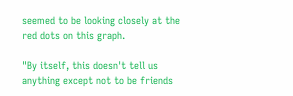seemed to be looking closely at the red dots on this graph.

"By itself, this doesn't tell us anything except not to be friends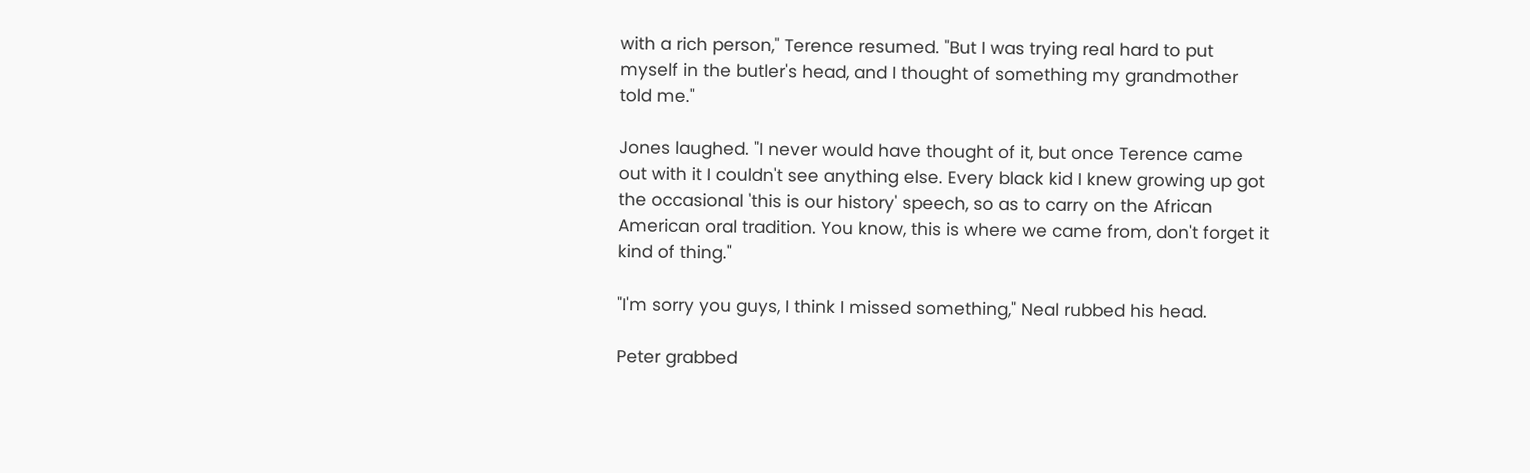with a rich person," Terence resumed. "But I was trying real hard to put myself in the butler's head, and I thought of something my grandmother told me."

Jones laughed. "I never would have thought of it, but once Terence came out with it I couldn't see anything else. Every black kid I knew growing up got the occasional 'this is our history' speech, so as to carry on the African American oral tradition. You know, this is where we came from, don't forget it kind of thing."

"I'm sorry you guys, I think I missed something," Neal rubbed his head.

Peter grabbed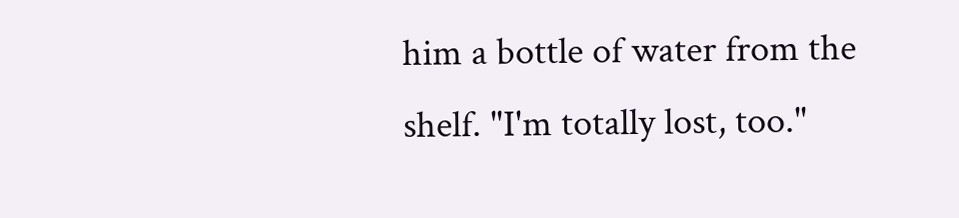him a bottle of water from the shelf. "I'm totally lost, too."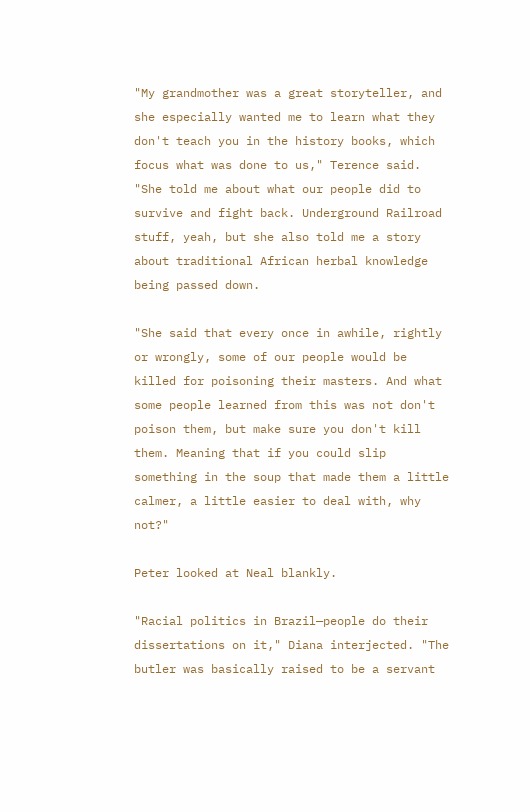"My grandmother was a great storyteller, and she especially wanted me to learn what they don't teach you in the history books, which focus what was done to us," Terence said. "She told me about what our people did to survive and fight back. Underground Railroad stuff, yeah, but she also told me a story about traditional African herbal knowledge being passed down.

"She said that every once in awhile, rightly or wrongly, some of our people would be killed for poisoning their masters. And what some people learned from this was not don't poison them, but make sure you don't kill them. Meaning that if you could slip something in the soup that made them a little calmer, a little easier to deal with, why not?"

Peter looked at Neal blankly.

"Racial politics in Brazil—people do their dissertations on it," Diana interjected. "The butler was basically raised to be a servant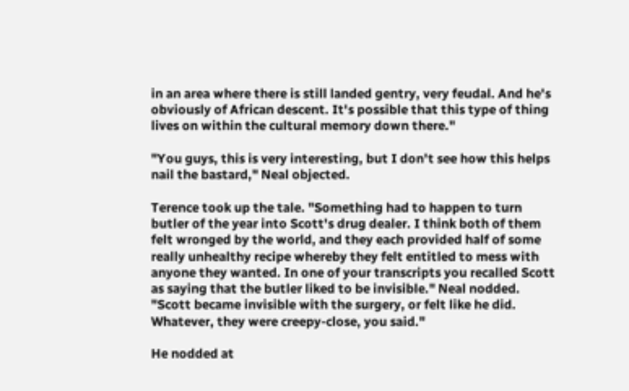in an area where there is still landed gentry, very feudal. And he's obviously of African descent. It's possible that this type of thing lives on within the cultural memory down there."

"You guys, this is very interesting, but I don't see how this helps nail the bastard," Neal objected.

Terence took up the tale. "Something had to happen to turn butler of the year into Scott's drug dealer. I think both of them felt wronged by the world, and they each provided half of some really unhealthy recipe whereby they felt entitled to mess with anyone they wanted. In one of your transcripts you recalled Scott as saying that the butler liked to be invisible." Neal nodded. "Scott became invisible with the surgery, or felt like he did. Whatever, they were creepy-close, you said."

He nodded at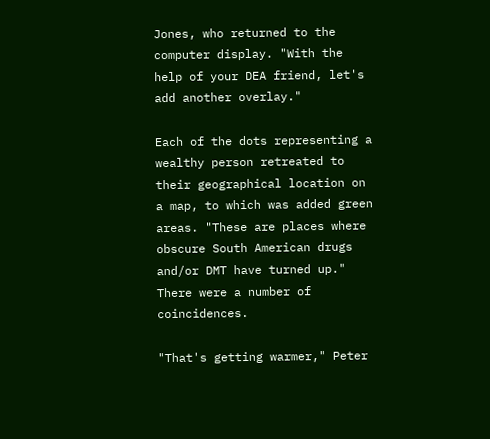Jones, who returned to the computer display. "With the help of your DEA friend, let's add another overlay."

Each of the dots representing a wealthy person retreated to their geographical location on a map, to which was added green areas. "These are places where obscure South American drugs and/or DMT have turned up." There were a number of coincidences.

"That's getting warmer," Peter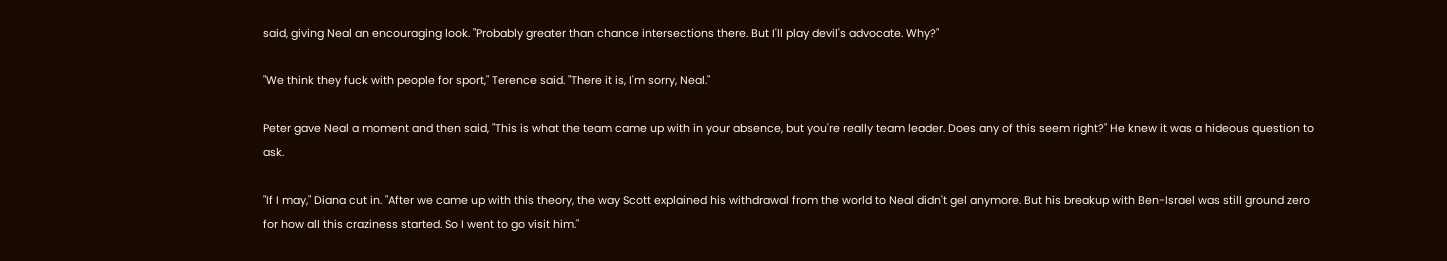said, giving Neal an encouraging look. "Probably greater than chance intersections there. But I'll play devil's advocate. Why?"

"We think they fuck with people for sport," Terence said. "There it is, I'm sorry, Neal."

Peter gave Neal a moment and then said, "This is what the team came up with in your absence, but you're really team leader. Does any of this seem right?" He knew it was a hideous question to ask.

"If I may," Diana cut in. "After we came up with this theory, the way Scott explained his withdrawal from the world to Neal didn't gel anymore. But his breakup with Ben-Israel was still ground zero for how all this craziness started. So I went to go visit him."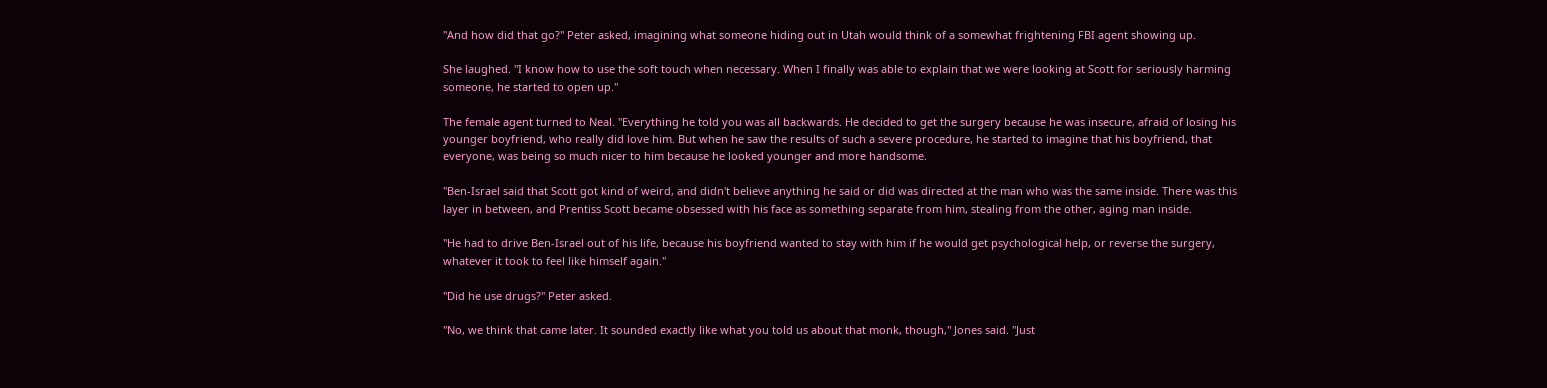"And how did that go?" Peter asked, imagining what someone hiding out in Utah would think of a somewhat frightening FBI agent showing up.

She laughed. "I know how to use the soft touch when necessary. When I finally was able to explain that we were looking at Scott for seriously harming someone, he started to open up."

The female agent turned to Neal. "Everything he told you was all backwards. He decided to get the surgery because he was insecure, afraid of losing his younger boyfriend, who really did love him. But when he saw the results of such a severe procedure, he started to imagine that his boyfriend, that everyone, was being so much nicer to him because he looked younger and more handsome.

"Ben-Israel said that Scott got kind of weird, and didn't believe anything he said or did was directed at the man who was the same inside. There was this layer in between, and Prentiss Scott became obsessed with his face as something separate from him, stealing from the other, aging man inside.

"He had to drive Ben-Israel out of his life, because his boyfriend wanted to stay with him if he would get psychological help, or reverse the surgery, whatever it took to feel like himself again."

"Did he use drugs?" Peter asked.

"No, we think that came later. It sounded exactly like what you told us about that monk, though," Jones said. "Just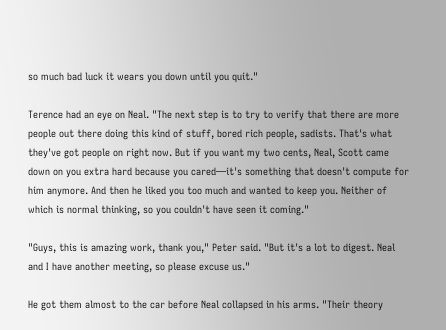so much bad luck it wears you down until you quit."

Terence had an eye on Neal. "The next step is to try to verify that there are more people out there doing this kind of stuff, bored rich people, sadists. That's what they've got people on right now. But if you want my two cents, Neal, Scott came down on you extra hard because you cared—it's something that doesn't compute for him anymore. And then he liked you too much and wanted to keep you. Neither of which is normal thinking, so you couldn't have seen it coming."

"Guys, this is amazing work, thank you," Peter said. "But it's a lot to digest. Neal and I have another meeting, so please excuse us."

He got them almost to the car before Neal collapsed in his arms. "Their theory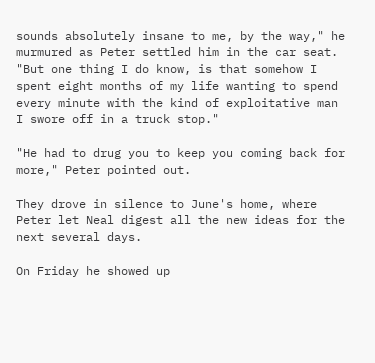sounds absolutely insane to me, by the way," he murmured as Peter settled him in the car seat. "But one thing I do know, is that somehow I spent eight months of my life wanting to spend every minute with the kind of exploitative man I swore off in a truck stop."

"He had to drug you to keep you coming back for more," Peter pointed out.

They drove in silence to June's home, where Peter let Neal digest all the new ideas for the next several days.

On Friday he showed up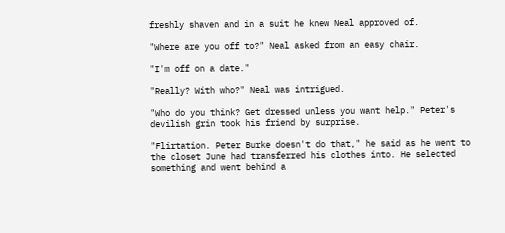freshly shaven and in a suit he knew Neal approved of.

"Where are you off to?" Neal asked from an easy chair.

"I'm off on a date."

"Really? With who?" Neal was intrigued.

"Who do you think? Get dressed unless you want help." Peter's devilish grin took his friend by surprise.

"Flirtation. Peter Burke doesn't do that," he said as he went to the closet June had transferred his clothes into. He selected something and went behind a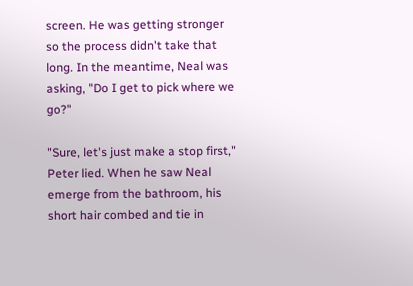screen. He was getting stronger so the process didn't take that long. In the meantime, Neal was asking, "Do I get to pick where we go?"

"Sure, let's just make a stop first," Peter lied. When he saw Neal emerge from the bathroom, his short hair combed and tie in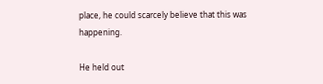place, he could scarcely believe that this was happening.

He held out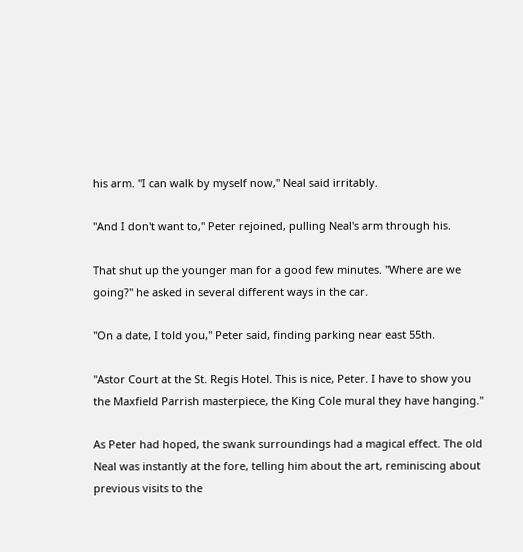his arm. "I can walk by myself now," Neal said irritably.

"And I don't want to," Peter rejoined, pulling Neal's arm through his.

That shut up the younger man for a good few minutes. "Where are we going?" he asked in several different ways in the car.

"On a date, I told you," Peter said, finding parking near east 55th.

"Astor Court at the St. Regis Hotel. This is nice, Peter. I have to show you the Maxfield Parrish masterpiece, the King Cole mural they have hanging."

As Peter had hoped, the swank surroundings had a magical effect. The old Neal was instantly at the fore, telling him about the art, reminiscing about previous visits to the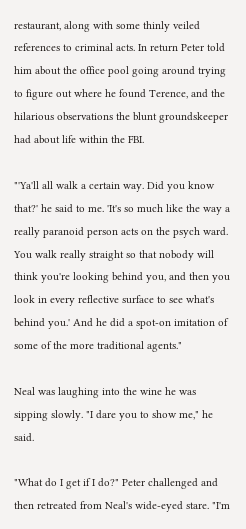restaurant, along with some thinly veiled references to criminal acts. In return Peter told him about the office pool going around trying to figure out where he found Terence, and the hilarious observations the blunt groundskeeper had about life within the FBI.

"'Ya'll all walk a certain way. Did you know that?' he said to me. 'It's so much like the way a really paranoid person acts on the psych ward. You walk really straight so that nobody will think you're looking behind you, and then you look in every reflective surface to see what's behind you.' And he did a spot-on imitation of some of the more traditional agents."

Neal was laughing into the wine he was sipping slowly. "I dare you to show me," he said.

"What do I get if I do?" Peter challenged and then retreated from Neal's wide-eyed stare. "I'm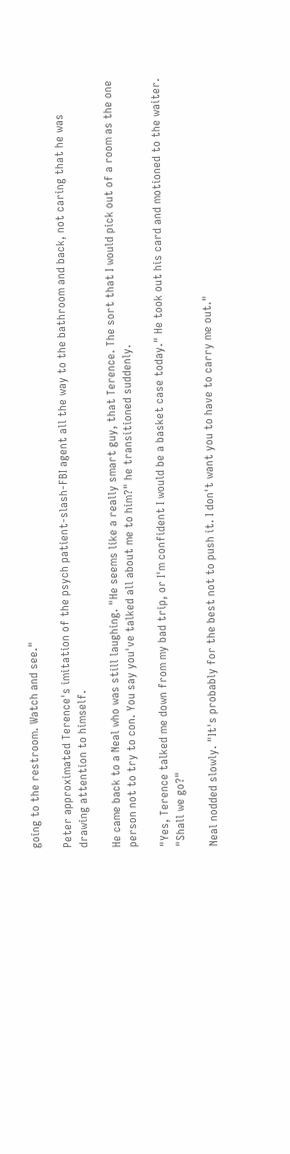going to the restroom. Watch and see."

Peter approximated Terence's imitation of the psych patient-slash-FBI agent all the way to the bathroom and back, not caring that he was drawing attention to himself.

He came back to a Neal who was still laughing. "He seems like a really smart guy, that Terence. The sort that I would pick out of a room as the one person not to try to con. You say you've talked all about me to him?" he transitioned suddenly.

"Yes, Terence talked me down from my bad trip, or I'm confident I would be a basket case today." He took out his card and motioned to the waiter. "Shall we go?"

Neal nodded slowly. "It's probably for the best not to push it. I don't want you to have to carry me out."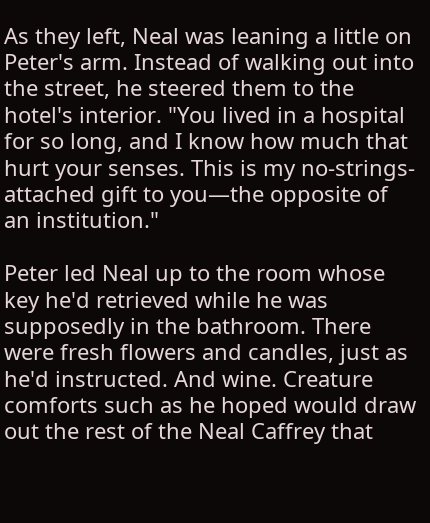As they left, Neal was leaning a little on Peter's arm. Instead of walking out into the street, he steered them to the hotel's interior. "You lived in a hospital for so long, and I know how much that hurt your senses. This is my no-strings-attached gift to you—the opposite of an institution."

Peter led Neal up to the room whose key he'd retrieved while he was supposedly in the bathroom. There were fresh flowers and candles, just as he'd instructed. And wine. Creature comforts such as he hoped would draw out the rest of the Neal Caffrey that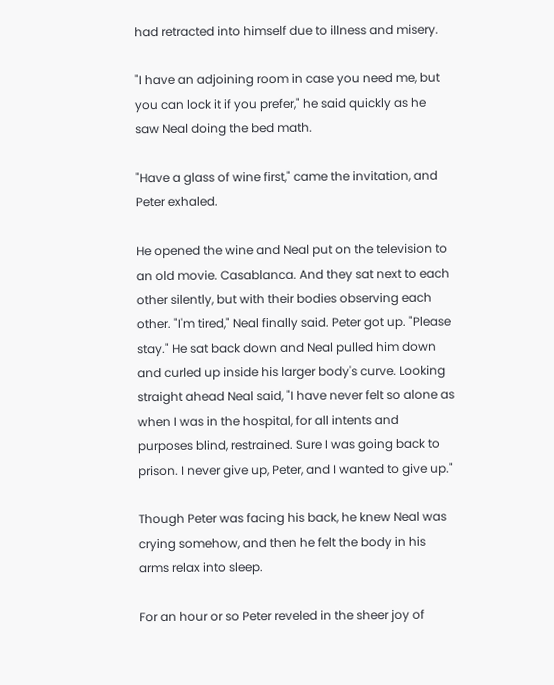had retracted into himself due to illness and misery.

"I have an adjoining room in case you need me, but you can lock it if you prefer," he said quickly as he saw Neal doing the bed math.

"Have a glass of wine first," came the invitation, and Peter exhaled.

He opened the wine and Neal put on the television to an old movie. Casablanca. And they sat next to each other silently, but with their bodies observing each other. "I'm tired," Neal finally said. Peter got up. "Please stay." He sat back down and Neal pulled him down and curled up inside his larger body's curve. Looking straight ahead Neal said, "I have never felt so alone as when I was in the hospital, for all intents and purposes blind, restrained. Sure I was going back to prison. I never give up, Peter, and I wanted to give up."

Though Peter was facing his back, he knew Neal was crying somehow, and then he felt the body in his arms relax into sleep.

For an hour or so Peter reveled in the sheer joy of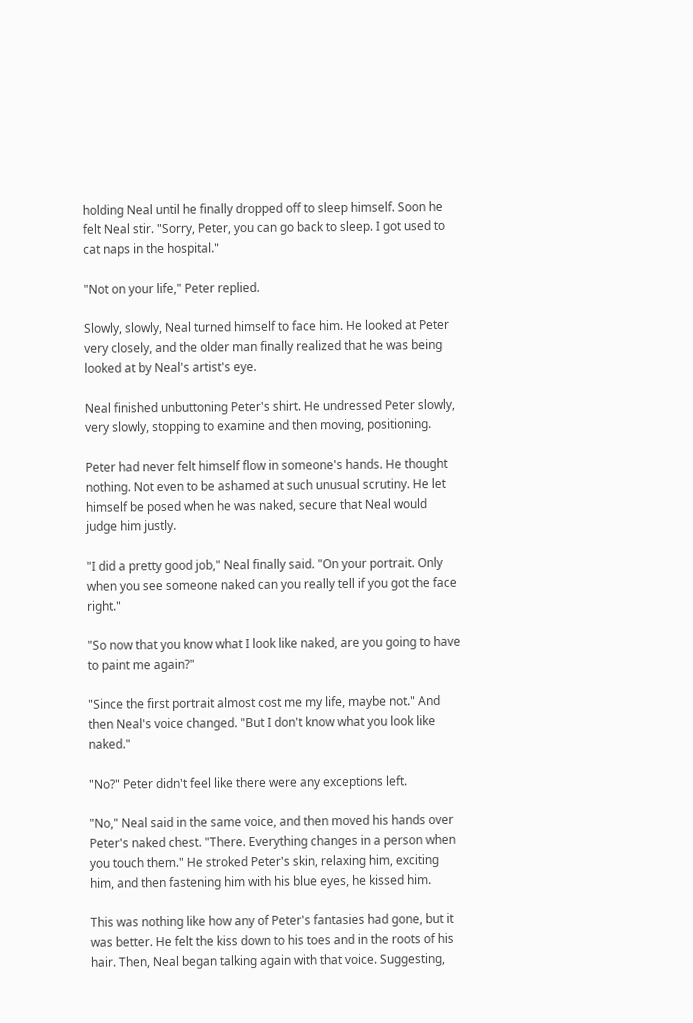holding Neal until he finally dropped off to sleep himself. Soon he felt Neal stir. "Sorry, Peter, you can go back to sleep. I got used to cat naps in the hospital."

"Not on your life," Peter replied.

Slowly, slowly, Neal turned himself to face him. He looked at Peter very closely, and the older man finally realized that he was being looked at by Neal's artist's eye.

Neal finished unbuttoning Peter's shirt. He undressed Peter slowly, very slowly, stopping to examine and then moving, positioning.

Peter had never felt himself flow in someone's hands. He thought nothing. Not even to be ashamed at such unusual scrutiny. He let himself be posed when he was naked, secure that Neal would judge him justly.

"I did a pretty good job," Neal finally said. "On your portrait. Only when you see someone naked can you really tell if you got the face right."

"So now that you know what I look like naked, are you going to have to paint me again?"

"Since the first portrait almost cost me my life, maybe not." And then Neal's voice changed. "But I don't know what you look like naked."

"No?" Peter didn't feel like there were any exceptions left.

"No," Neal said in the same voice, and then moved his hands over Peter's naked chest. "There. Everything changes in a person when you touch them." He stroked Peter's skin, relaxing him, exciting him, and then fastening him with his blue eyes, he kissed him.

This was nothing like how any of Peter's fantasies had gone, but it was better. He felt the kiss down to his toes and in the roots of his hair. Then, Neal began talking again with that voice. Suggesting,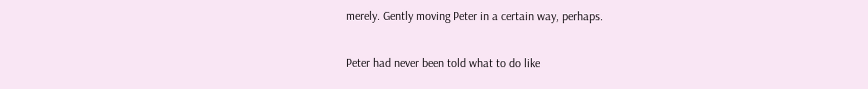merely. Gently moving Peter in a certain way, perhaps.

Peter had never been told what to do like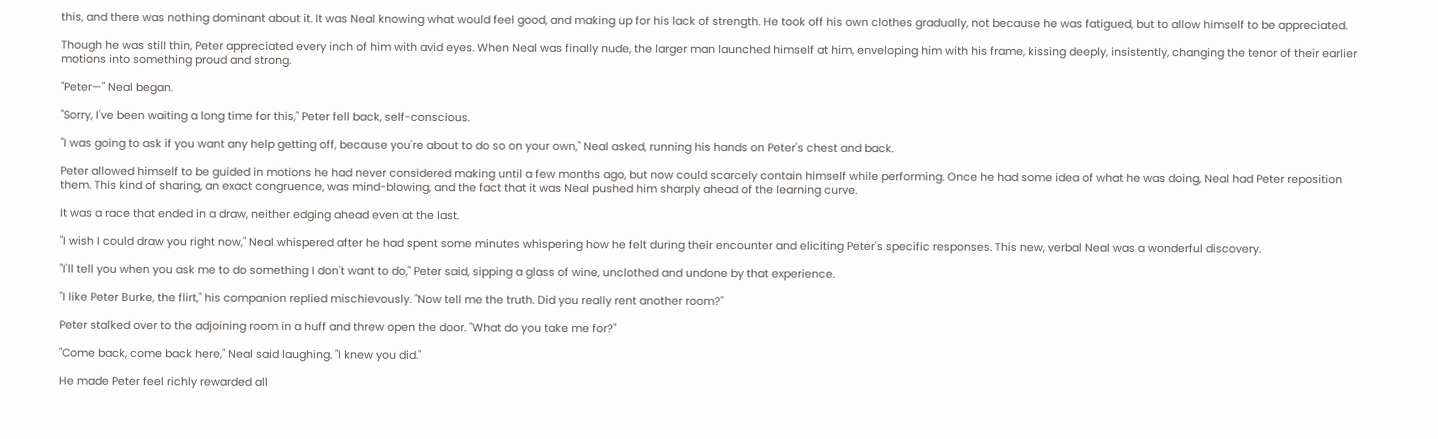this, and there was nothing dominant about it. It was Neal knowing what would feel good, and making up for his lack of strength. He took off his own clothes gradually, not because he was fatigued, but to allow himself to be appreciated.

Though he was still thin, Peter appreciated every inch of him with avid eyes. When Neal was finally nude, the larger man launched himself at him, enveloping him with his frame, kissing deeply, insistently, changing the tenor of their earlier motions into something proud and strong.

"Peter—" Neal began.

"Sorry, I've been waiting a long time for this," Peter fell back, self-conscious.

"I was going to ask if you want any help getting off, because you're about to do so on your own," Neal asked, running his hands on Peter's chest and back.

Peter allowed himself to be guided in motions he had never considered making until a few months ago, but now could scarcely contain himself while performing. Once he had some idea of what he was doing, Neal had Peter reposition them. This kind of sharing, an exact congruence, was mind-blowing, and the fact that it was Neal pushed him sharply ahead of the learning curve.

It was a race that ended in a draw, neither edging ahead even at the last.

"I wish I could draw you right now," Neal whispered after he had spent some minutes whispering how he felt during their encounter and eliciting Peter's specific responses. This new, verbal Neal was a wonderful discovery.

"I'll tell you when you ask me to do something I don't want to do," Peter said, sipping a glass of wine, unclothed and undone by that experience.

"I like Peter Burke, the flirt," his companion replied mischievously. "Now tell me the truth. Did you really rent another room?"

Peter stalked over to the adjoining room in a huff and threw open the door. "What do you take me for?"

"Come back, come back here," Neal said laughing. "I knew you did."

He made Peter feel richly rewarded all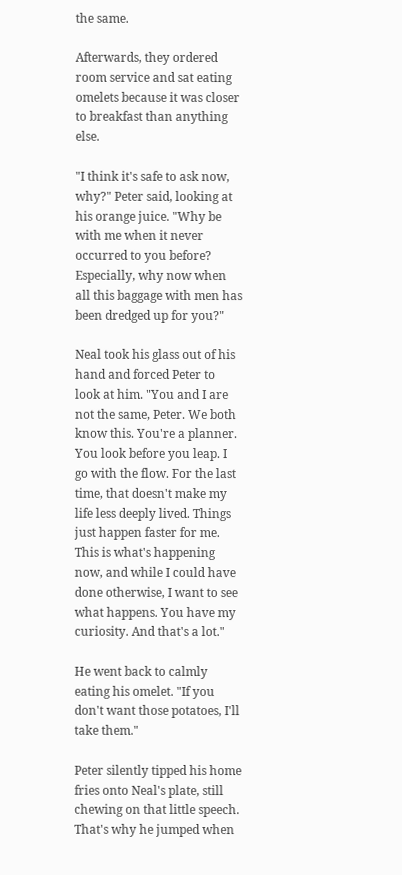the same.

Afterwards, they ordered room service and sat eating omelets because it was closer to breakfast than anything else.

"I think it's safe to ask now, why?" Peter said, looking at his orange juice. "Why be with me when it never occurred to you before? Especially, why now when all this baggage with men has been dredged up for you?"

Neal took his glass out of his hand and forced Peter to look at him. "You and I are not the same, Peter. We both know this. You're a planner. You look before you leap. I go with the flow. For the last time, that doesn't make my life less deeply lived. Things just happen faster for me. This is what's happening now, and while I could have done otherwise, I want to see what happens. You have my curiosity. And that's a lot."

He went back to calmly eating his omelet. "If you don't want those potatoes, I'll take them."

Peter silently tipped his home fries onto Neal's plate, still chewing on that little speech. That's why he jumped when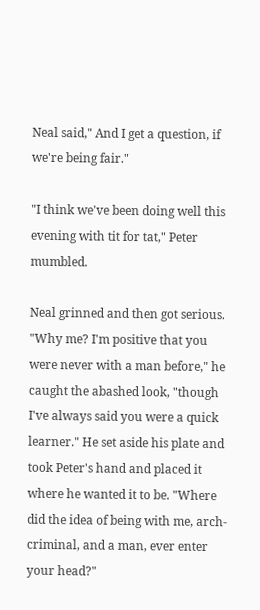Neal said," And I get a question, if we're being fair."

"I think we've been doing well this evening with tit for tat," Peter mumbled.

Neal grinned and then got serious. "Why me? I'm positive that you were never with a man before," he caught the abashed look, "though I've always said you were a quick learner." He set aside his plate and took Peter's hand and placed it where he wanted it to be. "Where did the idea of being with me, arch-criminal, and a man, ever enter your head?"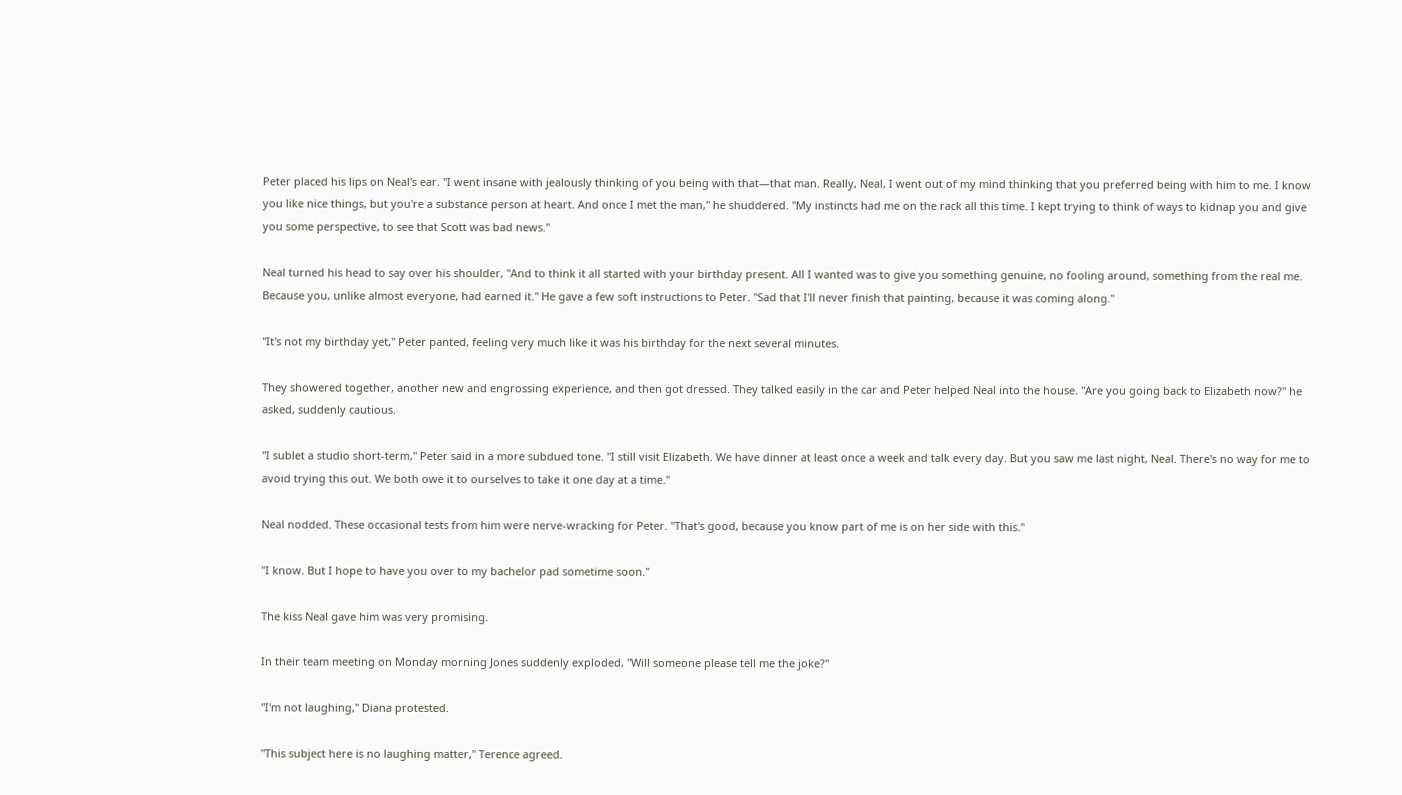Peter placed his lips on Neal's ear. "I went insane with jealously thinking of you being with that—that man. Really, Neal, I went out of my mind thinking that you preferred being with him to me. I know you like nice things, but you're a substance person at heart. And once I met the man," he shuddered. "My instincts had me on the rack all this time. I kept trying to think of ways to kidnap you and give you some perspective, to see that Scott was bad news."

Neal turned his head to say over his shoulder, "And to think it all started with your birthday present. All I wanted was to give you something genuine, no fooling around, something from the real me. Because you, unlike almost everyone, had earned it." He gave a few soft instructions to Peter. "Sad that I'll never finish that painting, because it was coming along."

"It's not my birthday yet," Peter panted, feeling very much like it was his birthday for the next several minutes.

They showered together, another new and engrossing experience, and then got dressed. They talked easily in the car and Peter helped Neal into the house. "Are you going back to Elizabeth now?" he asked, suddenly cautious.

"I sublet a studio short-term," Peter said in a more subdued tone. "I still visit Elizabeth. We have dinner at least once a week and talk every day. But you saw me last night, Neal. There's no way for me to avoid trying this out. We both owe it to ourselves to take it one day at a time."

Neal nodded. These occasional tests from him were nerve-wracking for Peter. "That's good, because you know part of me is on her side with this."

"I know. But I hope to have you over to my bachelor pad sometime soon."

The kiss Neal gave him was very promising.

In their team meeting on Monday morning Jones suddenly exploded, "Will someone please tell me the joke?"

"I'm not laughing," Diana protested.

"This subject here is no laughing matter," Terence agreed.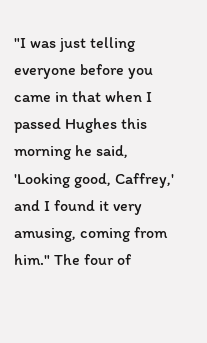"I was just telling everyone before you came in that when I passed Hughes this morning he said, 'Looking good, Caffrey,' and I found it very amusing, coming from him." The four of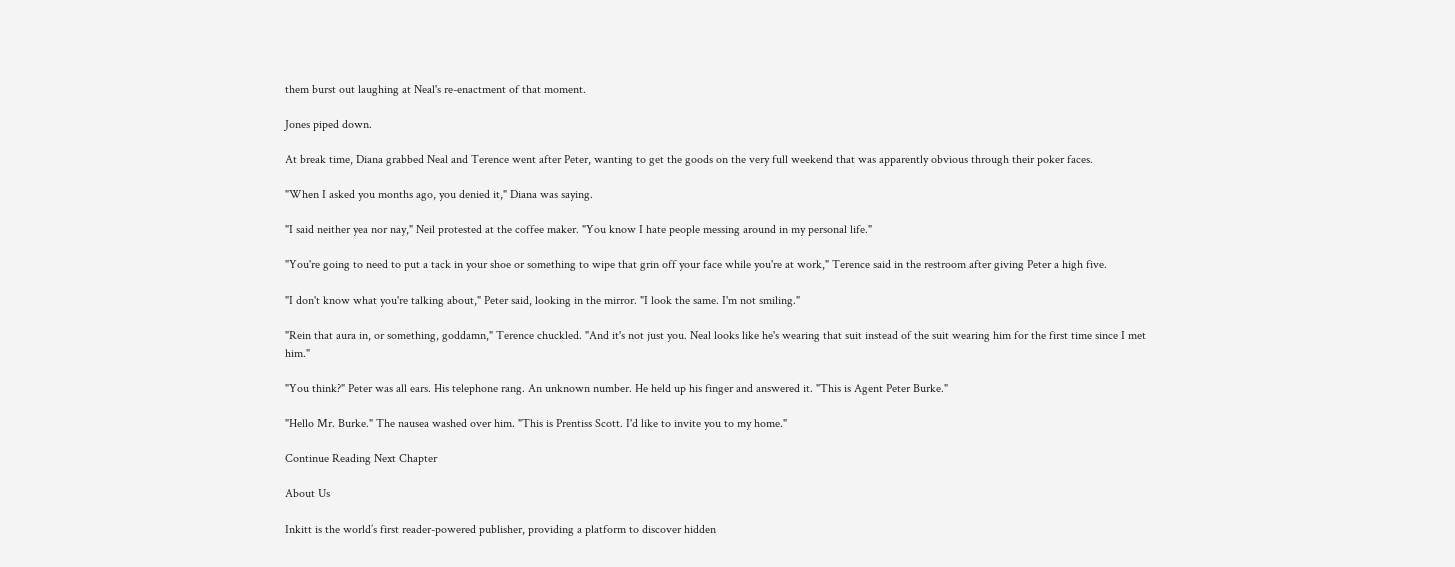them burst out laughing at Neal's re-enactment of that moment.

Jones piped down.

At break time, Diana grabbed Neal and Terence went after Peter, wanting to get the goods on the very full weekend that was apparently obvious through their poker faces.

"When I asked you months ago, you denied it," Diana was saying.

"I said neither yea nor nay," Neil protested at the coffee maker. "You know I hate people messing around in my personal life."

"You're going to need to put a tack in your shoe or something to wipe that grin off your face while you're at work," Terence said in the restroom after giving Peter a high five.

"I don't know what you're talking about," Peter said, looking in the mirror. "I look the same. I'm not smiling."

"Rein that aura in, or something, goddamn," Terence chuckled. "And it's not just you. Neal looks like he's wearing that suit instead of the suit wearing him for the first time since I met him."

"You think?" Peter was all ears. His telephone rang. An unknown number. He held up his finger and answered it. "This is Agent Peter Burke."

"Hello Mr. Burke." The nausea washed over him. "This is Prentiss Scott. I'd like to invite you to my home."

Continue Reading Next Chapter

About Us

Inkitt is the world’s first reader-powered publisher, providing a platform to discover hidden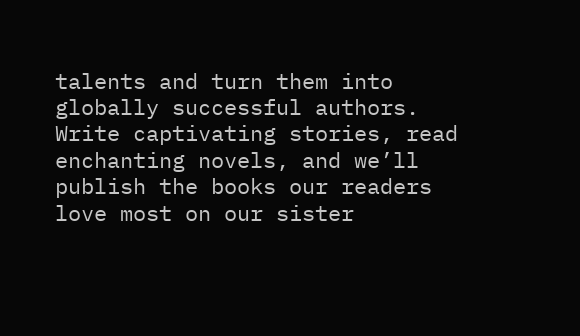talents and turn them into globally successful authors. Write captivating stories, read enchanting novels, and we’ll publish the books our readers love most on our sister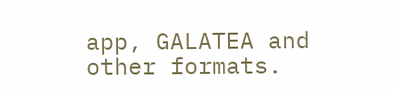app, GALATEA and other formats.